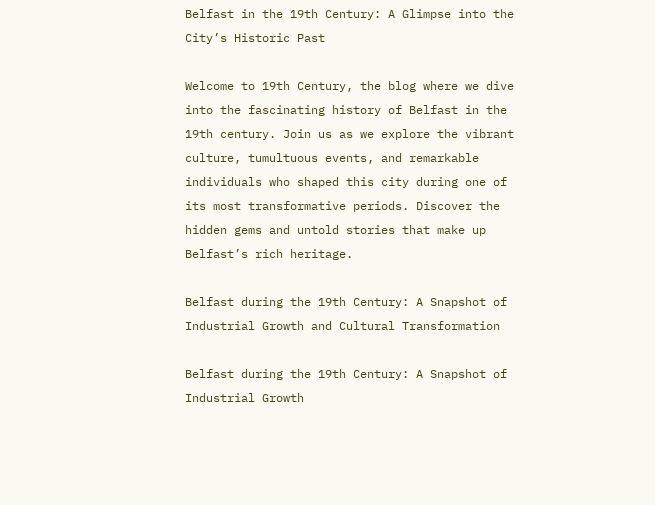Belfast in the 19th Century: A Glimpse into the City’s Historic Past

Welcome to 19th Century, the blog where we dive into the fascinating history of Belfast in the 19th century. Join us as we explore the vibrant culture, tumultuous events, and remarkable individuals who shaped this city during one of its most transformative periods. Discover the hidden gems and untold stories that make up Belfast’s rich heritage.

Belfast during the 19th Century: A Snapshot of Industrial Growth and Cultural Transformation

Belfast during the 19th Century: A Snapshot of Industrial Growth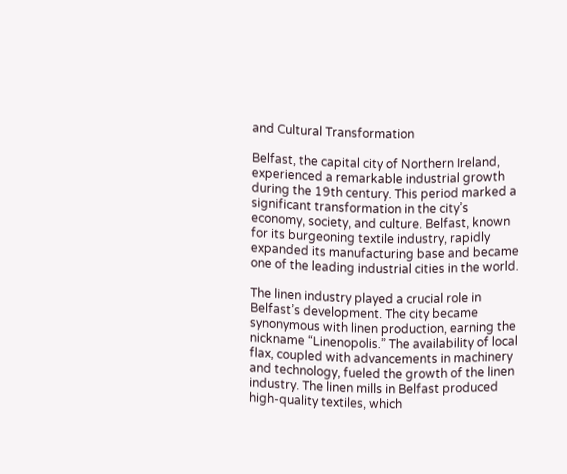and Cultural Transformation

Belfast, the capital city of Northern Ireland, experienced a remarkable industrial growth during the 19th century. This period marked a significant transformation in the city’s economy, society, and culture. Belfast, known for its burgeoning textile industry, rapidly expanded its manufacturing base and became one of the leading industrial cities in the world.

The linen industry played a crucial role in Belfast’s development. The city became synonymous with linen production, earning the nickname “Linenopolis.” The availability of local flax, coupled with advancements in machinery and technology, fueled the growth of the linen industry. The linen mills in Belfast produced high-quality textiles, which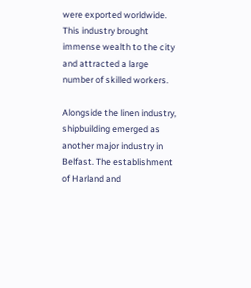were exported worldwide. This industry brought immense wealth to the city and attracted a large number of skilled workers.

Alongside the linen industry, shipbuilding emerged as another major industry in Belfast. The establishment of Harland and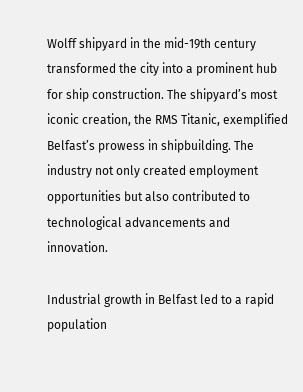Wolff shipyard in the mid-19th century transformed the city into a prominent hub for ship construction. The shipyard’s most iconic creation, the RMS Titanic, exemplified Belfast’s prowess in shipbuilding. The industry not only created employment opportunities but also contributed to technological advancements and innovation.

Industrial growth in Belfast led to a rapid population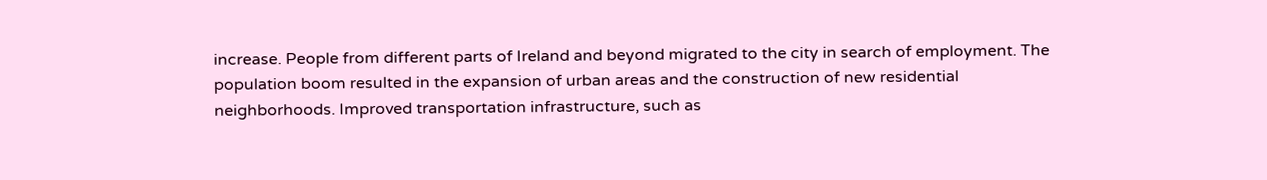increase. People from different parts of Ireland and beyond migrated to the city in search of employment. The population boom resulted in the expansion of urban areas and the construction of new residential neighborhoods. Improved transportation infrastructure, such as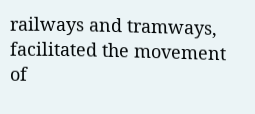railways and tramways, facilitated the movement of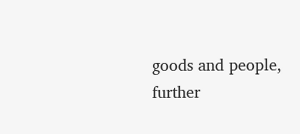goods and people, further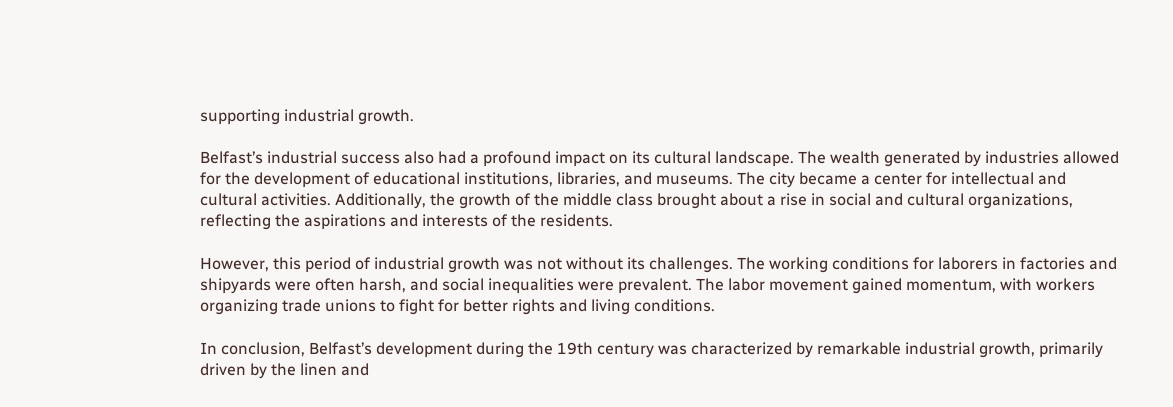supporting industrial growth.

Belfast’s industrial success also had a profound impact on its cultural landscape. The wealth generated by industries allowed for the development of educational institutions, libraries, and museums. The city became a center for intellectual and cultural activities. Additionally, the growth of the middle class brought about a rise in social and cultural organizations, reflecting the aspirations and interests of the residents.

However, this period of industrial growth was not without its challenges. The working conditions for laborers in factories and shipyards were often harsh, and social inequalities were prevalent. The labor movement gained momentum, with workers organizing trade unions to fight for better rights and living conditions.

In conclusion, Belfast’s development during the 19th century was characterized by remarkable industrial growth, primarily driven by the linen and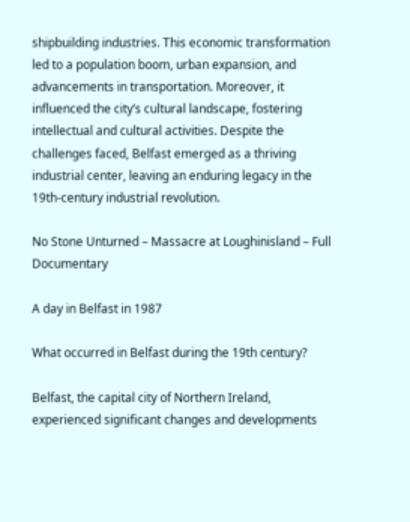shipbuilding industries. This economic transformation led to a population boom, urban expansion, and advancements in transportation. Moreover, it influenced the city’s cultural landscape, fostering intellectual and cultural activities. Despite the challenges faced, Belfast emerged as a thriving industrial center, leaving an enduring legacy in the 19th-century industrial revolution.

No Stone Unturned – Massacre at Loughinisland – Full Documentary

A day in Belfast in 1987

What occurred in Belfast during the 19th century?

Belfast, the capital city of Northern Ireland, experienced significant changes and developments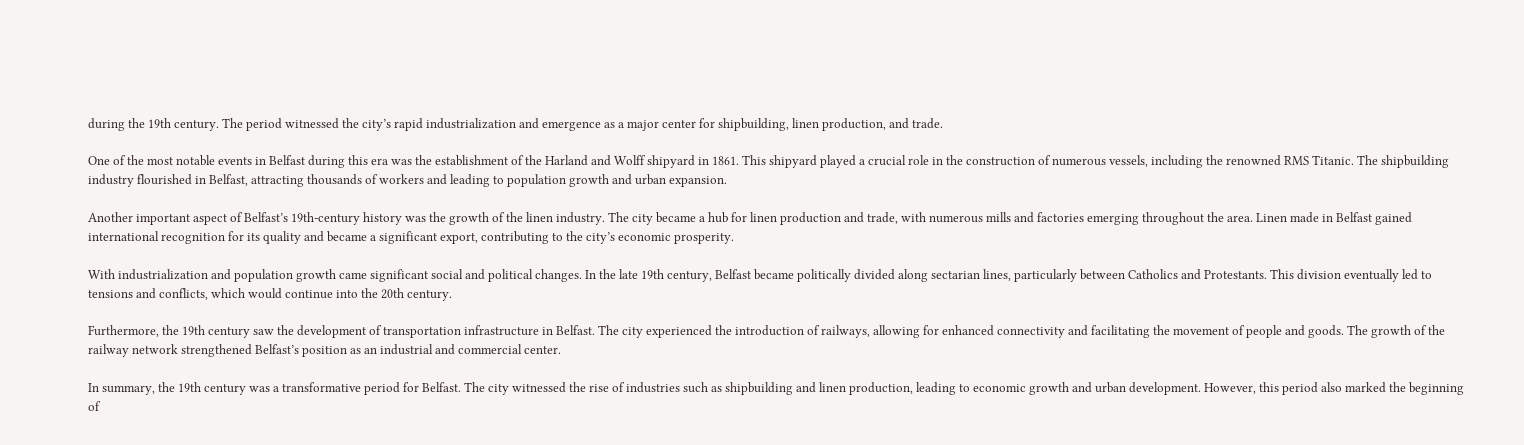during the 19th century. The period witnessed the city’s rapid industrialization and emergence as a major center for shipbuilding, linen production, and trade.

One of the most notable events in Belfast during this era was the establishment of the Harland and Wolff shipyard in 1861. This shipyard played a crucial role in the construction of numerous vessels, including the renowned RMS Titanic. The shipbuilding industry flourished in Belfast, attracting thousands of workers and leading to population growth and urban expansion.

Another important aspect of Belfast’s 19th-century history was the growth of the linen industry. The city became a hub for linen production and trade, with numerous mills and factories emerging throughout the area. Linen made in Belfast gained international recognition for its quality and became a significant export, contributing to the city’s economic prosperity.

With industrialization and population growth came significant social and political changes. In the late 19th century, Belfast became politically divided along sectarian lines, particularly between Catholics and Protestants. This division eventually led to tensions and conflicts, which would continue into the 20th century.

Furthermore, the 19th century saw the development of transportation infrastructure in Belfast. The city experienced the introduction of railways, allowing for enhanced connectivity and facilitating the movement of people and goods. The growth of the railway network strengthened Belfast’s position as an industrial and commercial center.

In summary, the 19th century was a transformative period for Belfast. The city witnessed the rise of industries such as shipbuilding and linen production, leading to economic growth and urban development. However, this period also marked the beginning of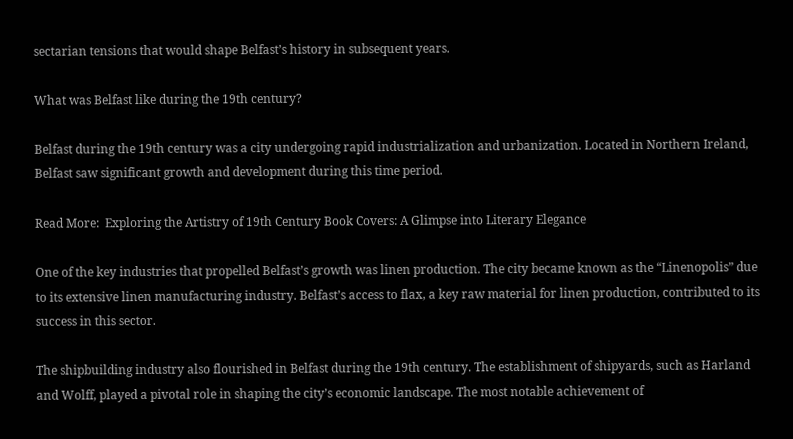sectarian tensions that would shape Belfast’s history in subsequent years.

What was Belfast like during the 19th century?

Belfast during the 19th century was a city undergoing rapid industrialization and urbanization. Located in Northern Ireland, Belfast saw significant growth and development during this time period.

Read More:  Exploring the Artistry of 19th Century Book Covers: A Glimpse into Literary Elegance

One of the key industries that propelled Belfast’s growth was linen production. The city became known as the “Linenopolis” due to its extensive linen manufacturing industry. Belfast’s access to flax, a key raw material for linen production, contributed to its success in this sector.

The shipbuilding industry also flourished in Belfast during the 19th century. The establishment of shipyards, such as Harland and Wolff, played a pivotal role in shaping the city’s economic landscape. The most notable achievement of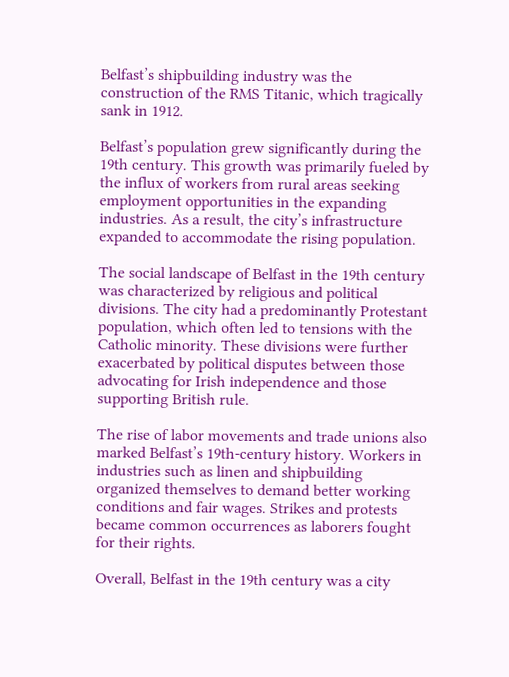Belfast’s shipbuilding industry was the construction of the RMS Titanic, which tragically sank in 1912.

Belfast’s population grew significantly during the 19th century. This growth was primarily fueled by the influx of workers from rural areas seeking employment opportunities in the expanding industries. As a result, the city’s infrastructure expanded to accommodate the rising population.

The social landscape of Belfast in the 19th century was characterized by religious and political divisions. The city had a predominantly Protestant population, which often led to tensions with the Catholic minority. These divisions were further exacerbated by political disputes between those advocating for Irish independence and those supporting British rule.

The rise of labor movements and trade unions also marked Belfast’s 19th-century history. Workers in industries such as linen and shipbuilding organized themselves to demand better working conditions and fair wages. Strikes and protests became common occurrences as laborers fought for their rights.

Overall, Belfast in the 19th century was a city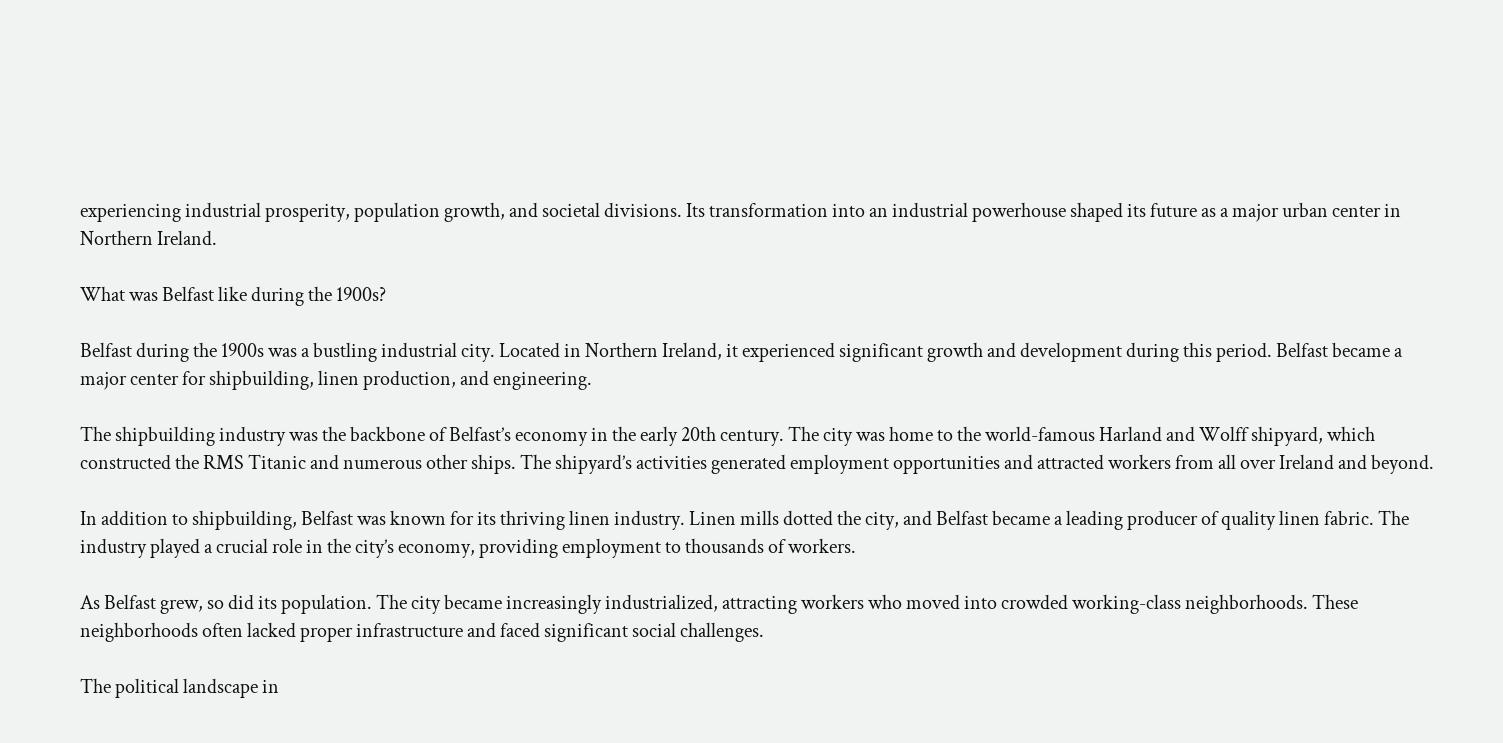experiencing industrial prosperity, population growth, and societal divisions. Its transformation into an industrial powerhouse shaped its future as a major urban center in Northern Ireland.

What was Belfast like during the 1900s?

Belfast during the 1900s was a bustling industrial city. Located in Northern Ireland, it experienced significant growth and development during this period. Belfast became a major center for shipbuilding, linen production, and engineering.

The shipbuilding industry was the backbone of Belfast’s economy in the early 20th century. The city was home to the world-famous Harland and Wolff shipyard, which constructed the RMS Titanic and numerous other ships. The shipyard’s activities generated employment opportunities and attracted workers from all over Ireland and beyond.

In addition to shipbuilding, Belfast was known for its thriving linen industry. Linen mills dotted the city, and Belfast became a leading producer of quality linen fabric. The industry played a crucial role in the city’s economy, providing employment to thousands of workers.

As Belfast grew, so did its population. The city became increasingly industrialized, attracting workers who moved into crowded working-class neighborhoods. These neighborhoods often lacked proper infrastructure and faced significant social challenges.

The political landscape in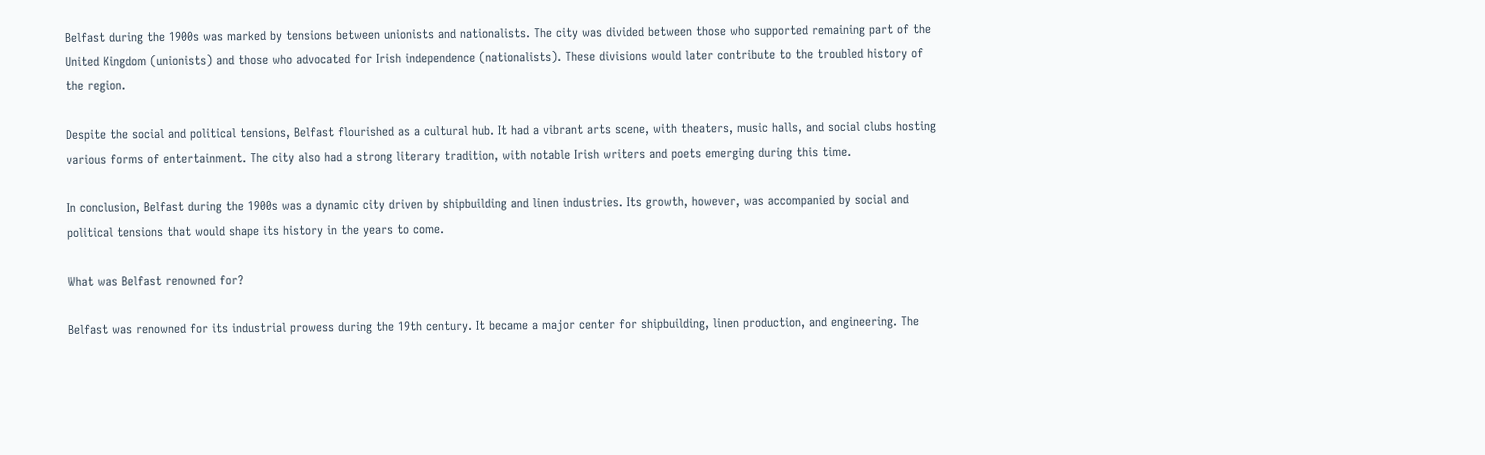Belfast during the 1900s was marked by tensions between unionists and nationalists. The city was divided between those who supported remaining part of the United Kingdom (unionists) and those who advocated for Irish independence (nationalists). These divisions would later contribute to the troubled history of the region.

Despite the social and political tensions, Belfast flourished as a cultural hub. It had a vibrant arts scene, with theaters, music halls, and social clubs hosting various forms of entertainment. The city also had a strong literary tradition, with notable Irish writers and poets emerging during this time.

In conclusion, Belfast during the 1900s was a dynamic city driven by shipbuilding and linen industries. Its growth, however, was accompanied by social and political tensions that would shape its history in the years to come.

What was Belfast renowned for?

Belfast was renowned for its industrial prowess during the 19th century. It became a major center for shipbuilding, linen production, and engineering. The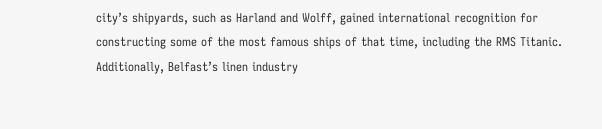city’s shipyards, such as Harland and Wolff, gained international recognition for constructing some of the most famous ships of that time, including the RMS Titanic. Additionally, Belfast’s linen industry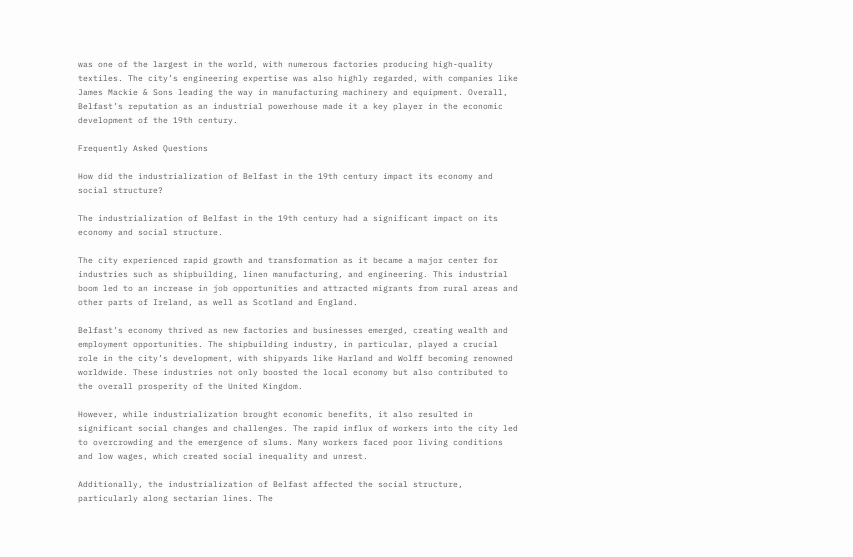was one of the largest in the world, with numerous factories producing high-quality textiles. The city’s engineering expertise was also highly regarded, with companies like James Mackie & Sons leading the way in manufacturing machinery and equipment. Overall, Belfast’s reputation as an industrial powerhouse made it a key player in the economic development of the 19th century.

Frequently Asked Questions

How did the industrialization of Belfast in the 19th century impact its economy and social structure?

The industrialization of Belfast in the 19th century had a significant impact on its economy and social structure.

The city experienced rapid growth and transformation as it became a major center for industries such as shipbuilding, linen manufacturing, and engineering. This industrial boom led to an increase in job opportunities and attracted migrants from rural areas and other parts of Ireland, as well as Scotland and England.

Belfast’s economy thrived as new factories and businesses emerged, creating wealth and employment opportunities. The shipbuilding industry, in particular, played a crucial role in the city’s development, with shipyards like Harland and Wolff becoming renowned worldwide. These industries not only boosted the local economy but also contributed to the overall prosperity of the United Kingdom.

However, while industrialization brought economic benefits, it also resulted in significant social changes and challenges. The rapid influx of workers into the city led to overcrowding and the emergence of slums. Many workers faced poor living conditions and low wages, which created social inequality and unrest.

Additionally, the industrialization of Belfast affected the social structure, particularly along sectarian lines. The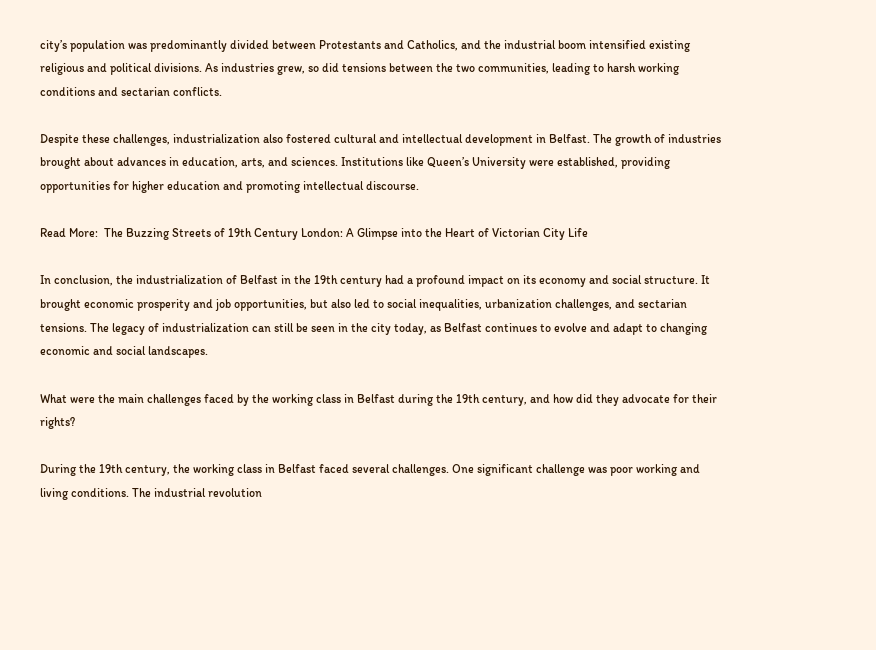city’s population was predominantly divided between Protestants and Catholics, and the industrial boom intensified existing religious and political divisions. As industries grew, so did tensions between the two communities, leading to harsh working conditions and sectarian conflicts.

Despite these challenges, industrialization also fostered cultural and intellectual development in Belfast. The growth of industries brought about advances in education, arts, and sciences. Institutions like Queen’s University were established, providing opportunities for higher education and promoting intellectual discourse.

Read More:  The Buzzing Streets of 19th Century London: A Glimpse into the Heart of Victorian City Life

In conclusion, the industrialization of Belfast in the 19th century had a profound impact on its economy and social structure. It brought economic prosperity and job opportunities, but also led to social inequalities, urbanization challenges, and sectarian tensions. The legacy of industrialization can still be seen in the city today, as Belfast continues to evolve and adapt to changing economic and social landscapes.

What were the main challenges faced by the working class in Belfast during the 19th century, and how did they advocate for their rights?

During the 19th century, the working class in Belfast faced several challenges. One significant challenge was poor working and living conditions. The industrial revolution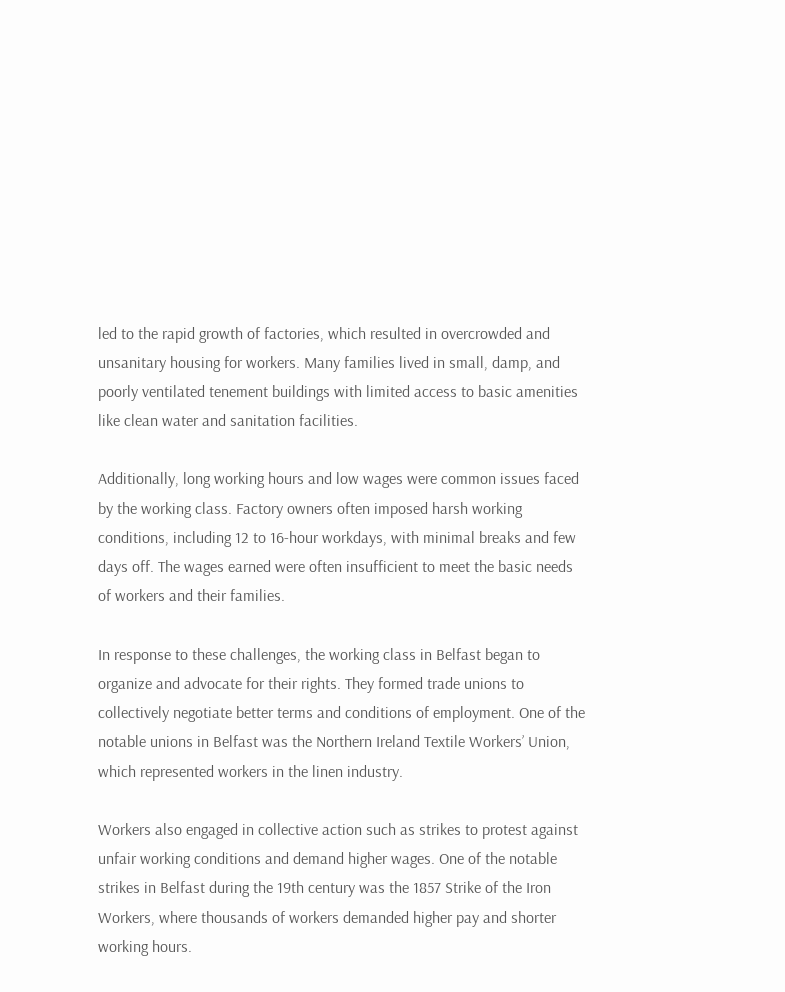led to the rapid growth of factories, which resulted in overcrowded and unsanitary housing for workers. Many families lived in small, damp, and poorly ventilated tenement buildings with limited access to basic amenities like clean water and sanitation facilities.

Additionally, long working hours and low wages were common issues faced by the working class. Factory owners often imposed harsh working conditions, including 12 to 16-hour workdays, with minimal breaks and few days off. The wages earned were often insufficient to meet the basic needs of workers and their families.

In response to these challenges, the working class in Belfast began to organize and advocate for their rights. They formed trade unions to collectively negotiate better terms and conditions of employment. One of the notable unions in Belfast was the Northern Ireland Textile Workers’ Union, which represented workers in the linen industry.

Workers also engaged in collective action such as strikes to protest against unfair working conditions and demand higher wages. One of the notable strikes in Belfast during the 19th century was the 1857 Strike of the Iron Workers, where thousands of workers demanded higher pay and shorter working hours.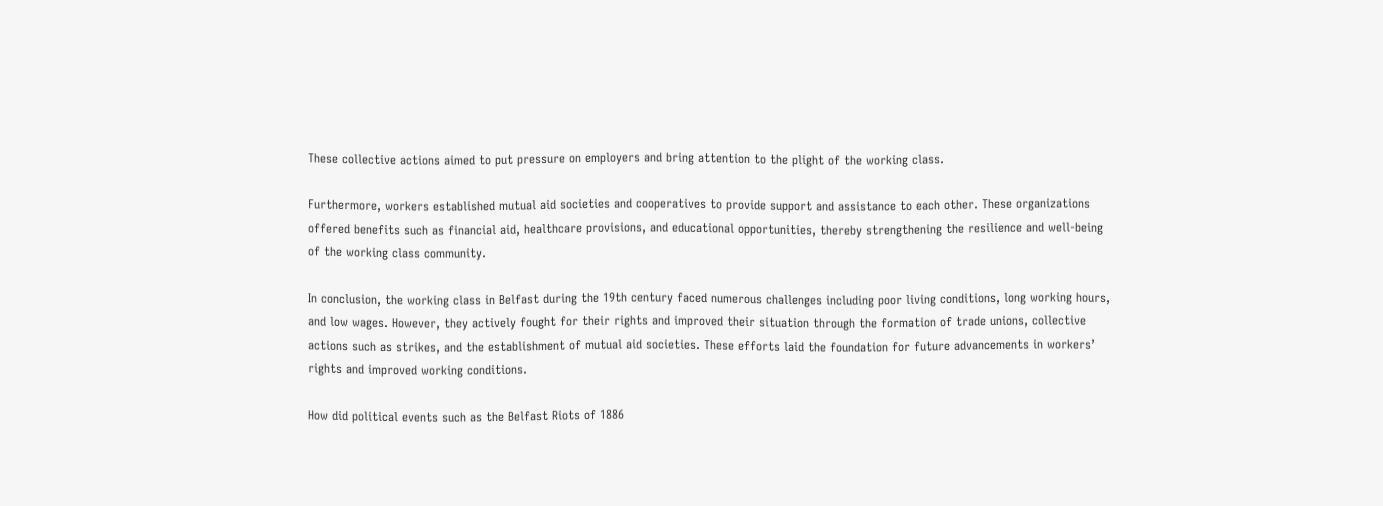These collective actions aimed to put pressure on employers and bring attention to the plight of the working class.

Furthermore, workers established mutual aid societies and cooperatives to provide support and assistance to each other. These organizations offered benefits such as financial aid, healthcare provisions, and educational opportunities, thereby strengthening the resilience and well-being of the working class community.

In conclusion, the working class in Belfast during the 19th century faced numerous challenges including poor living conditions, long working hours, and low wages. However, they actively fought for their rights and improved their situation through the formation of trade unions, collective actions such as strikes, and the establishment of mutual aid societies. These efforts laid the foundation for future advancements in workers’ rights and improved working conditions.

How did political events such as the Belfast Riots of 1886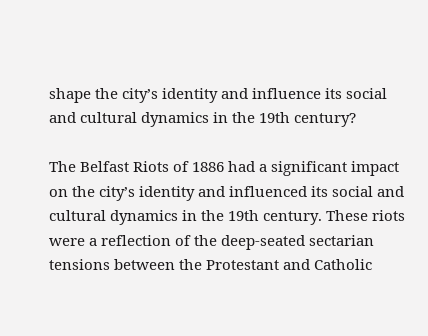shape the city’s identity and influence its social and cultural dynamics in the 19th century?

The Belfast Riots of 1886 had a significant impact on the city’s identity and influenced its social and cultural dynamics in the 19th century. These riots were a reflection of the deep-seated sectarian tensions between the Protestant and Catholic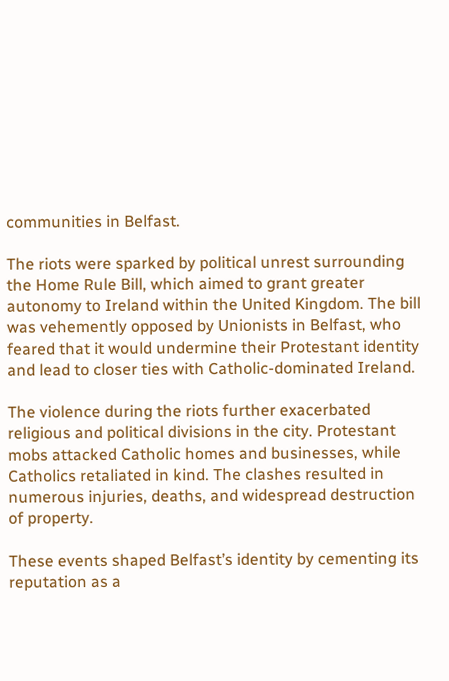communities in Belfast.

The riots were sparked by political unrest surrounding the Home Rule Bill, which aimed to grant greater autonomy to Ireland within the United Kingdom. The bill was vehemently opposed by Unionists in Belfast, who feared that it would undermine their Protestant identity and lead to closer ties with Catholic-dominated Ireland.

The violence during the riots further exacerbated religious and political divisions in the city. Protestant mobs attacked Catholic homes and businesses, while Catholics retaliated in kind. The clashes resulted in numerous injuries, deaths, and widespread destruction of property.

These events shaped Belfast’s identity by cementing its reputation as a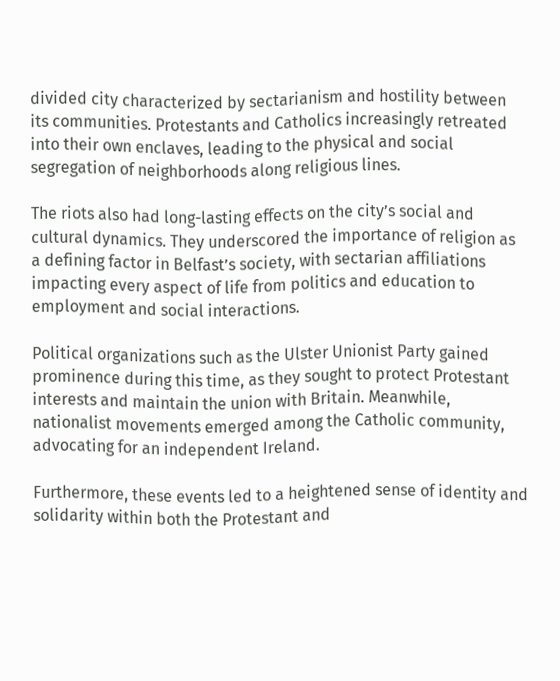divided city characterized by sectarianism and hostility between its communities. Protestants and Catholics increasingly retreated into their own enclaves, leading to the physical and social segregation of neighborhoods along religious lines.

The riots also had long-lasting effects on the city’s social and cultural dynamics. They underscored the importance of religion as a defining factor in Belfast’s society, with sectarian affiliations impacting every aspect of life from politics and education to employment and social interactions.

Political organizations such as the Ulster Unionist Party gained prominence during this time, as they sought to protect Protestant interests and maintain the union with Britain. Meanwhile, nationalist movements emerged among the Catholic community, advocating for an independent Ireland.

Furthermore, these events led to a heightened sense of identity and solidarity within both the Protestant and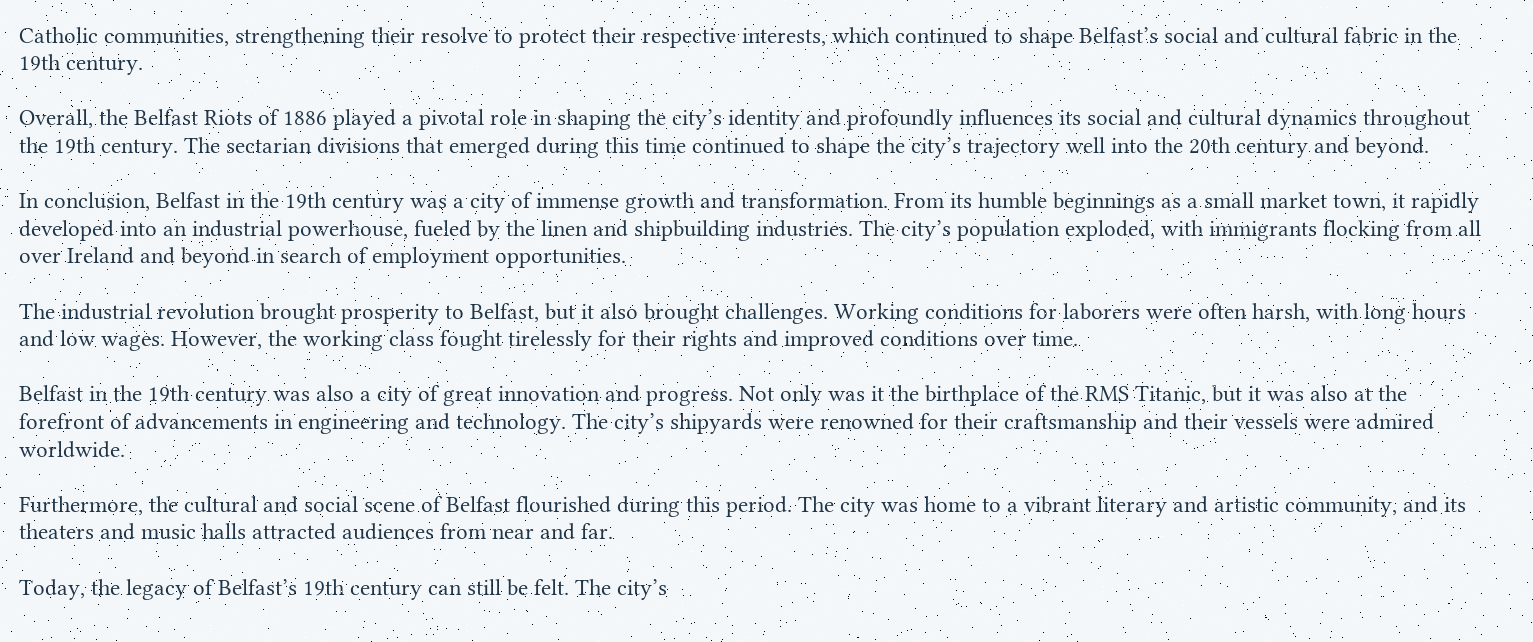Catholic communities, strengthening their resolve to protect their respective interests, which continued to shape Belfast’s social and cultural fabric in the 19th century.

Overall, the Belfast Riots of 1886 played a pivotal role in shaping the city’s identity and profoundly influences its social and cultural dynamics throughout the 19th century. The sectarian divisions that emerged during this time continued to shape the city’s trajectory well into the 20th century and beyond.

In conclusion, Belfast in the 19th century was a city of immense growth and transformation. From its humble beginnings as a small market town, it rapidly developed into an industrial powerhouse, fueled by the linen and shipbuilding industries. The city’s population exploded, with immigrants flocking from all over Ireland and beyond in search of employment opportunities.

The industrial revolution brought prosperity to Belfast, but it also brought challenges. Working conditions for laborers were often harsh, with long hours and low wages. However, the working class fought tirelessly for their rights and improved conditions over time.

Belfast in the 19th century was also a city of great innovation and progress. Not only was it the birthplace of the RMS Titanic, but it was also at the forefront of advancements in engineering and technology. The city’s shipyards were renowned for their craftsmanship and their vessels were admired worldwide.

Furthermore, the cultural and social scene of Belfast flourished during this period. The city was home to a vibrant literary and artistic community, and its theaters and music halls attracted audiences from near and far.

Today, the legacy of Belfast’s 19th century can still be felt. The city’s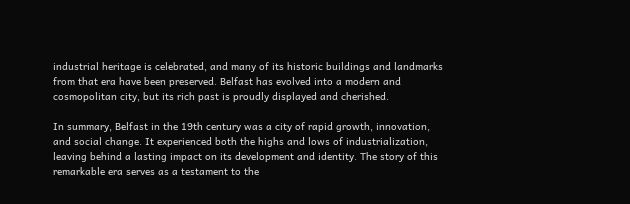industrial heritage is celebrated, and many of its historic buildings and landmarks from that era have been preserved. Belfast has evolved into a modern and cosmopolitan city, but its rich past is proudly displayed and cherished.

In summary, Belfast in the 19th century was a city of rapid growth, innovation, and social change. It experienced both the highs and lows of industrialization, leaving behind a lasting impact on its development and identity. The story of this remarkable era serves as a testament to the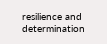resilience and determination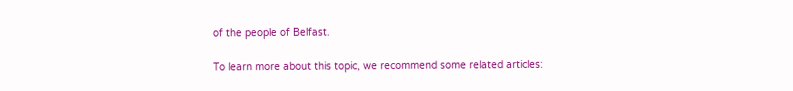of the people of Belfast.

To learn more about this topic, we recommend some related articles: